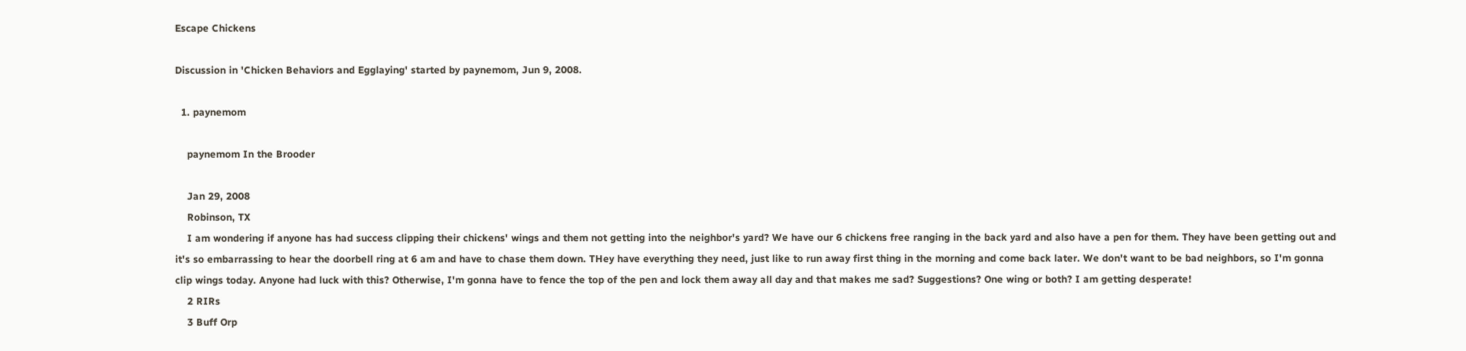Escape Chickens

Discussion in 'Chicken Behaviors and Egglaying' started by paynemom, Jun 9, 2008.

  1. paynemom

    paynemom In the Brooder

    Jan 29, 2008
    Robinson, TX
    I am wondering if anyone has had success clipping their chickens' wings and them not getting into the neighbor's yard? We have our 6 chickens free ranging in the back yard and also have a pen for them. They have been getting out and it's so embarrassing to hear the doorbell ring at 6 am and have to chase them down. THey have everything they need, just like to run away first thing in the morning and come back later. We don't want to be bad neighbors, so I'm gonna clip wings today. Anyone had luck with this? Otherwise, I'm gonna have to fence the top of the pen and lock them away all day and that makes me sad? Suggestions? One wing or both? I am getting desperate!
    2 RIRs
    3 Buff Orp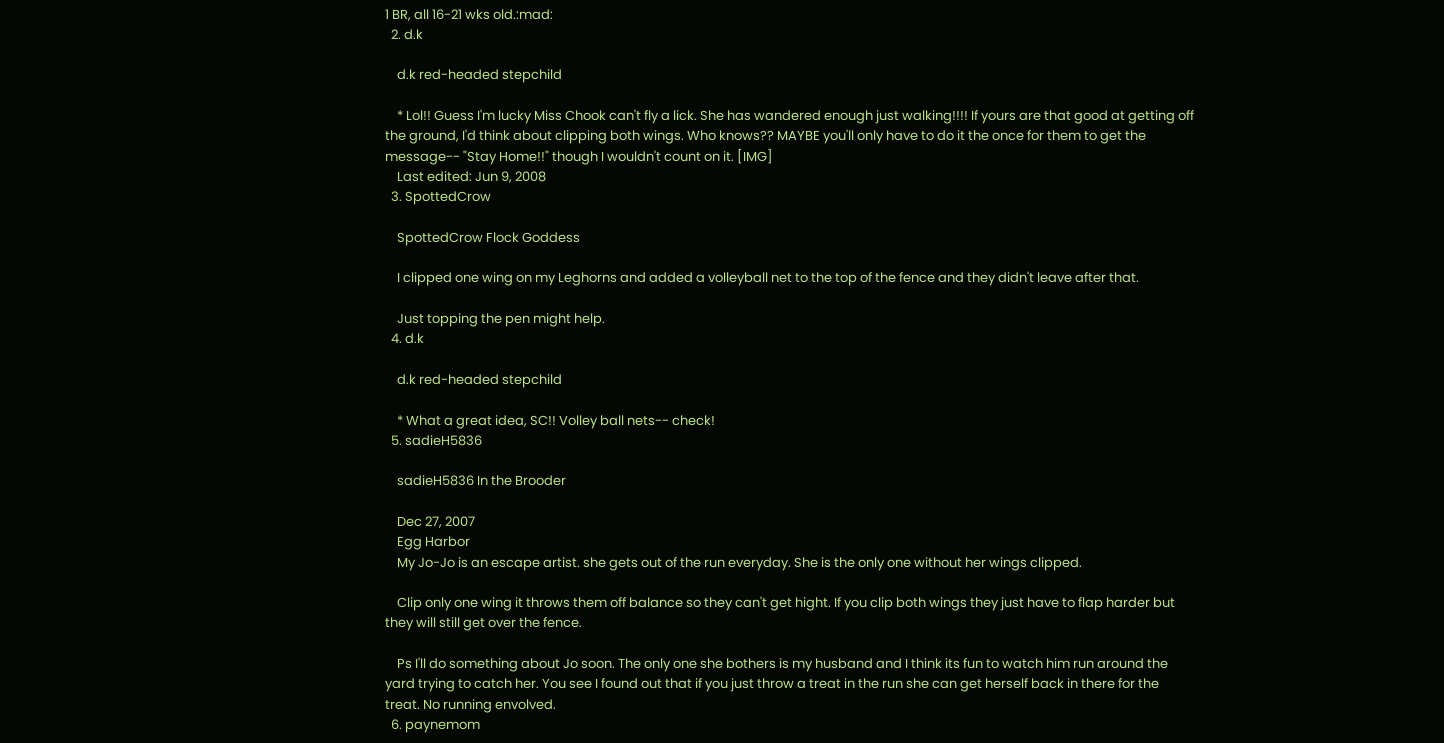1 BR, all 16-21 wks old.:mad:
  2. d.k

    d.k red-headed stepchild

    * Lol!! Guess I'm lucky Miss Chook can't fly a lick. She has wandered enough just walking!!!! If yours are that good at getting off the ground, I'd think about clipping both wings. Who knows?? MAYBE you'll only have to do it the once for them to get the message-- "Stay Home!!" though I wouldn't count on it. [IMG]
    Last edited: Jun 9, 2008
  3. SpottedCrow

    SpottedCrow Flock Goddess

    I clipped one wing on my Leghorns and added a volleyball net to the top of the fence and they didn't leave after that.

    Just topping the pen might help.
  4. d.k

    d.k red-headed stepchild

    * What a great idea, SC!! Volley ball nets-- check!
  5. sadieH5836

    sadieH5836 In the Brooder

    Dec 27, 2007
    Egg Harbor
    My Jo-Jo is an escape artist. she gets out of the run everyday. She is the only one without her wings clipped.

    Clip only one wing it throws them off balance so they can't get hight. If you clip both wings they just have to flap harder but they will still get over the fence.

    Ps I'll do something about Jo soon. The only one she bothers is my husband and I think its fun to watch him run around the yard trying to catch her. You see I found out that if you just throw a treat in the run she can get herself back in there for the treat. No running envolved.
  6. paynemom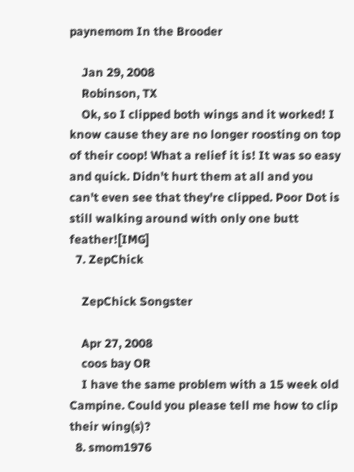paynemom In the Brooder

    Jan 29, 2008
    Robinson, TX
    Ok, so I clipped both wings and it worked! I know cause they are no longer roosting on top of their coop! What a relief it is! It was so easy and quick. Didn't hurt them at all and you can't even see that they're clipped. Poor Dot is still walking around with only one butt feather![IMG]
  7. ZepChick

    ZepChick Songster

    Apr 27, 2008
    coos bay OR
    I have the same problem with a 15 week old Campine. Could you please tell me how to clip their wing(s)?
  8. smom1976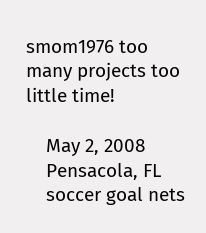smom1976 too many projects too little time!

    May 2, 2008
    Pensacola, FL
    soccer goal nets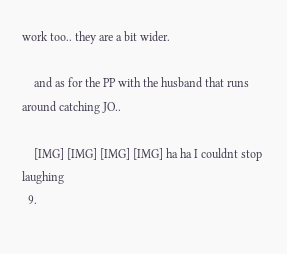work too.. they are a bit wider.

    and as for the PP with the husband that runs around catching JO..

    [IMG] [IMG] [IMG] [IMG] ha ha I couldnt stop laughing
  9.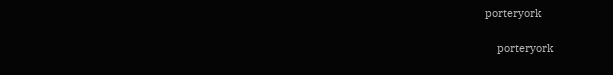porteryork

    porteryork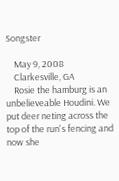Songster

    May 9, 2008
    Clarkesville, GA
    Rosie the hamburg is an unbelieveable Houdini. We put deer neting across the top of the run's fencing and now she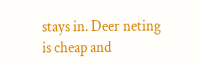stays in. Deer neting is cheap and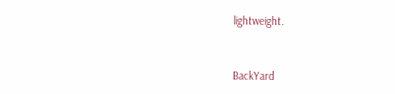lightweight.


BackYard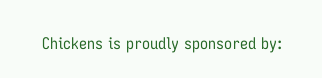Chickens is proudly sponsored by: